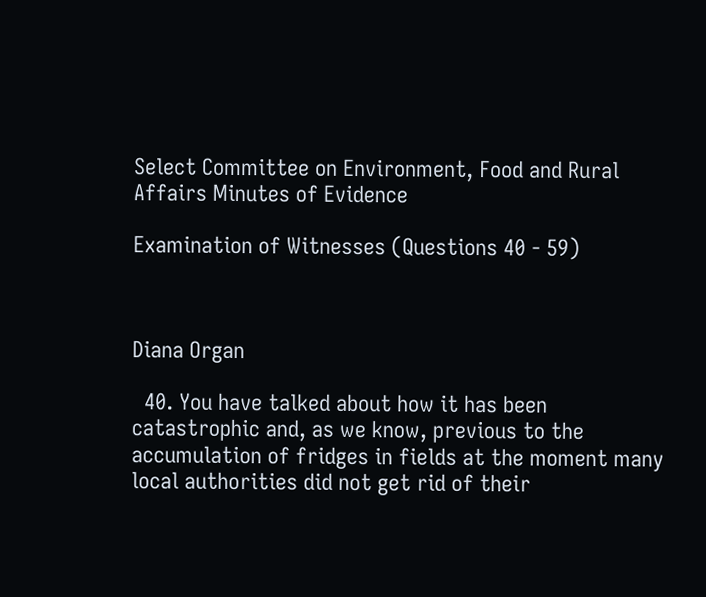Select Committee on Environment, Food and Rural Affairs Minutes of Evidence

Examination of Witnesses (Questions 40 - 59)



Diana Organ

  40. You have talked about how it has been catastrophic and, as we know, previous to the accumulation of fridges in fields at the moment many local authorities did not get rid of their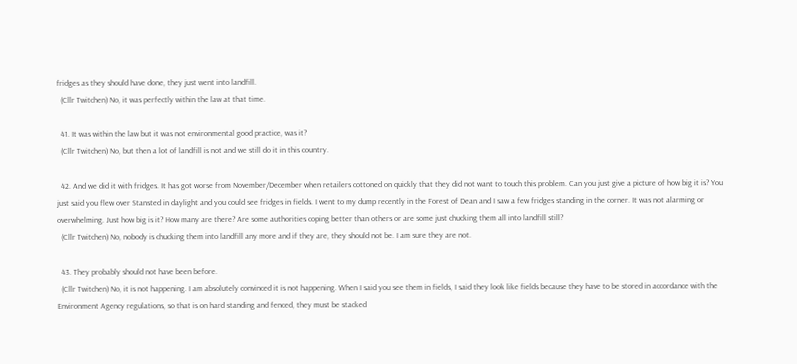fridges as they should have done, they just went into landfill.
  (Cllr Twitchen) No, it was perfectly within the law at that time.

  41. It was within the law but it was not environmental good practice, was it?
  (Cllr Twitchen) No, but then a lot of landfill is not and we still do it in this country.

  42. And we did it with fridges. It has got worse from November/December when retailers cottoned on quickly that they did not want to touch this problem. Can you just give a picture of how big it is? You just said you flew over Stansted in daylight and you could see fridges in fields. I went to my dump recently in the Forest of Dean and I saw a few fridges standing in the corner. It was not alarming or overwhelming. Just how big is it? How many are there? Are some authorities coping better than others or are some just chucking them all into landfill still?
  (Cllr Twitchen) No, nobody is chucking them into landfill any more and if they are, they should not be. I am sure they are not.

  43. They probably should not have been before.
  (Cllr Twitchen) No, it is not happening. I am absolutely convinced it is not happening. When I said you see them in fields, I said they look like fields because they have to be stored in accordance with the Environment Agency regulations, so that is on hard standing and fenced, they must be stacked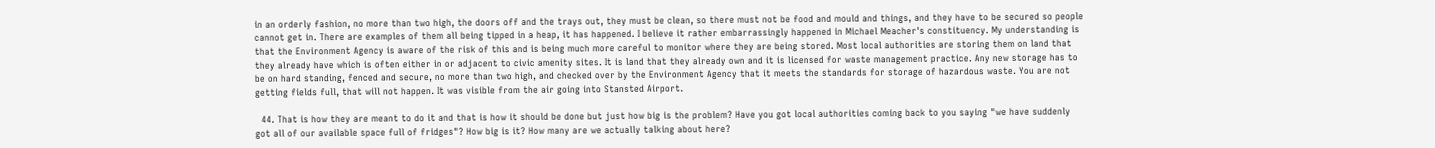in an orderly fashion, no more than two high, the doors off and the trays out, they must be clean, so there must not be food and mould and things, and they have to be secured so people cannot get in. There are examples of them all being tipped in a heap, it has happened. I believe it rather embarrassingly happened in Michael Meacher's constituency. My understanding is that the Environment Agency is aware of the risk of this and is being much more careful to monitor where they are being stored. Most local authorities are storing them on land that they already have which is often either in or adjacent to civic amenity sites. It is land that they already own and it is licensed for waste management practice. Any new storage has to be on hard standing, fenced and secure, no more than two high, and checked over by the Environment Agency that it meets the standards for storage of hazardous waste. You are not getting fields full, that will not happen. It was visible from the air going into Stansted Airport.

  44. That is how they are meant to do it and that is how it should be done but just how big is the problem? Have you got local authorities coming back to you saying "we have suddenly got all of our available space full of fridges"? How big is it? How many are we actually talking about here?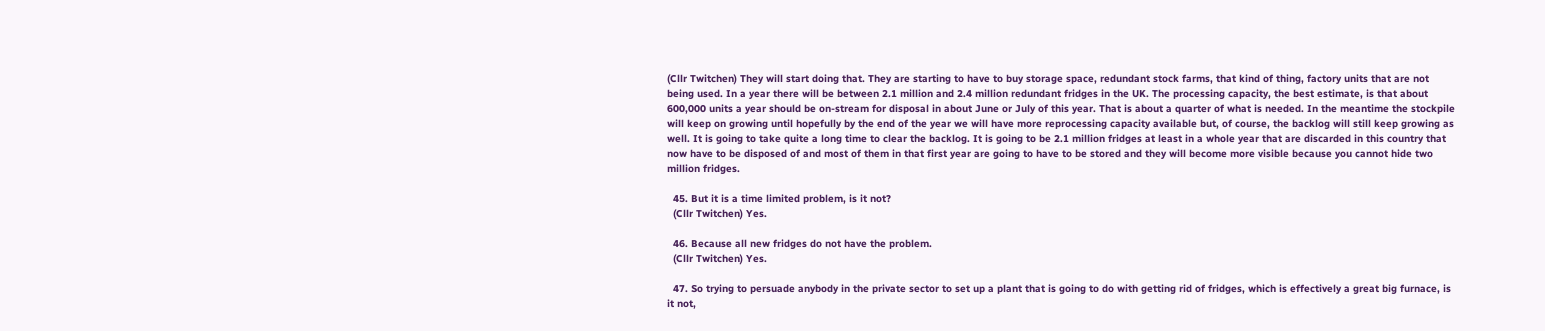(Cllr Twitchen) They will start doing that. They are starting to have to buy storage space, redundant stock farms, that kind of thing, factory units that are not being used. In a year there will be between 2.1 million and 2.4 million redundant fridges in the UK. The processing capacity, the best estimate, is that about 600,000 units a year should be on-stream for disposal in about June or July of this year. That is about a quarter of what is needed. In the meantime the stockpile will keep on growing until hopefully by the end of the year we will have more reprocessing capacity available but, of course, the backlog will still keep growing as well. It is going to take quite a long time to clear the backlog. It is going to be 2.1 million fridges at least in a whole year that are discarded in this country that now have to be disposed of and most of them in that first year are going to have to be stored and they will become more visible because you cannot hide two million fridges.

  45. But it is a time limited problem, is it not?
  (Cllr Twitchen) Yes.

  46. Because all new fridges do not have the problem.
  (Cllr Twitchen) Yes.

  47. So trying to persuade anybody in the private sector to set up a plant that is going to do with getting rid of fridges, which is effectively a great big furnace, is it not,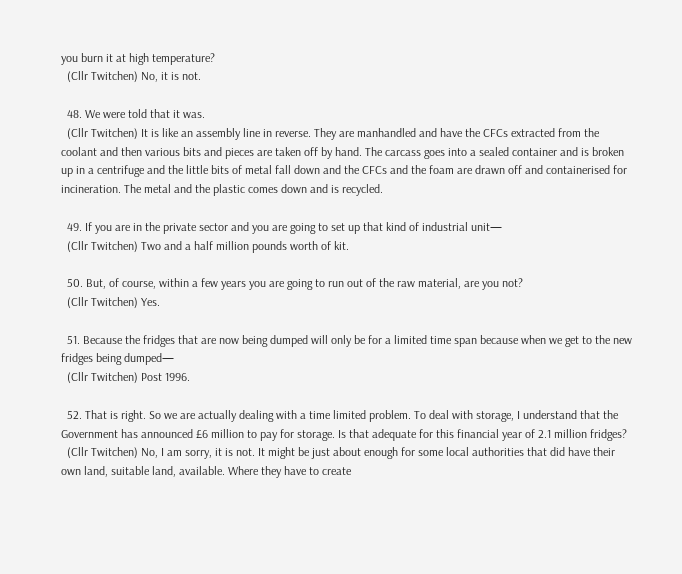you burn it at high temperature?
  (Cllr Twitchen) No, it is not.

  48. We were told that it was.
  (Cllr Twitchen) It is like an assembly line in reverse. They are manhandled and have the CFCs extracted from the coolant and then various bits and pieces are taken off by hand. The carcass goes into a sealed container and is broken up in a centrifuge and the little bits of metal fall down and the CFCs and the foam are drawn off and containerised for incineration. The metal and the plastic comes down and is recycled.

  49. If you are in the private sector and you are going to set up that kind of industrial unit—
  (Cllr Twitchen) Two and a half million pounds worth of kit.

  50. But, of course, within a few years you are going to run out of the raw material, are you not?
  (Cllr Twitchen) Yes.

  51. Because the fridges that are now being dumped will only be for a limited time span because when we get to the new fridges being dumped—
  (Cllr Twitchen) Post 1996.

  52. That is right. So we are actually dealing with a time limited problem. To deal with storage, I understand that the Government has announced £6 million to pay for storage. Is that adequate for this financial year of 2.1 million fridges?
  (Cllr Twitchen) No, I am sorry, it is not. It might be just about enough for some local authorities that did have their own land, suitable land, available. Where they have to create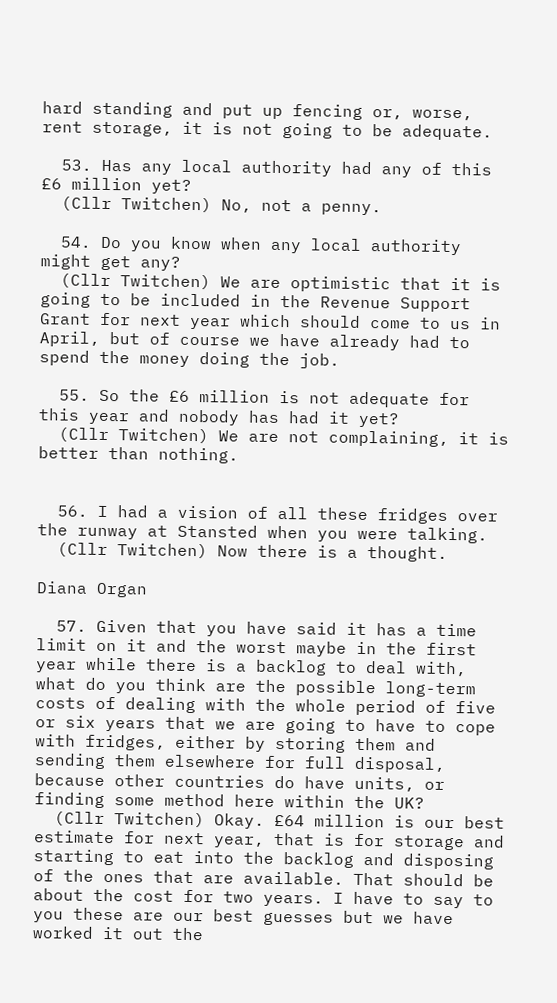hard standing and put up fencing or, worse, rent storage, it is not going to be adequate.

  53. Has any local authority had any of this £6 million yet?
  (Cllr Twitchen) No, not a penny.

  54. Do you know when any local authority might get any?
  (Cllr Twitchen) We are optimistic that it is going to be included in the Revenue Support Grant for next year which should come to us in April, but of course we have already had to spend the money doing the job.

  55. So the £6 million is not adequate for this year and nobody has had it yet?
  (Cllr Twitchen) We are not complaining, it is better than nothing.


  56. I had a vision of all these fridges over the runway at Stansted when you were talking.
  (Cllr Twitchen) Now there is a thought.

Diana Organ

  57. Given that you have said it has a time limit on it and the worst maybe in the first year while there is a backlog to deal with, what do you think are the possible long-term costs of dealing with the whole period of five or six years that we are going to have to cope with fridges, either by storing them and sending them elsewhere for full disposal, because other countries do have units, or finding some method here within the UK?
  (Cllr Twitchen) Okay. £64 million is our best estimate for next year, that is for storage and starting to eat into the backlog and disposing of the ones that are available. That should be about the cost for two years. I have to say to you these are our best guesses but we have worked it out the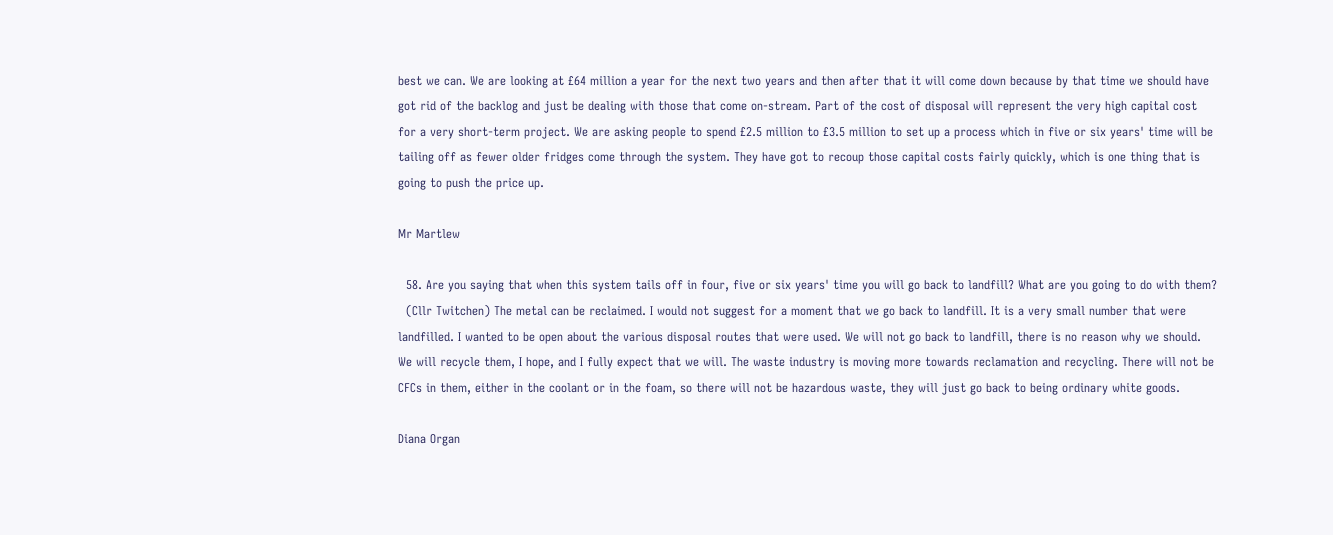best we can. We are looking at £64 million a year for the next two years and then after that it will come down because by that time we should have got rid of the backlog and just be dealing with those that come on-stream. Part of the cost of disposal will represent the very high capital cost for a very short-term project. We are asking people to spend £2.5 million to £3.5 million to set up a process which in five or six years' time will be tailing off as fewer older fridges come through the system. They have got to recoup those capital costs fairly quickly, which is one thing that is going to push the price up.

Mr Martlew

  58. Are you saying that when this system tails off in four, five or six years' time you will go back to landfill? What are you going to do with them?
  (Cllr Twitchen) The metal can be reclaimed. I would not suggest for a moment that we go back to landfill. It is a very small number that were landfilled. I wanted to be open about the various disposal routes that were used. We will not go back to landfill, there is no reason why we should. We will recycle them, I hope, and I fully expect that we will. The waste industry is moving more towards reclamation and recycling. There will not be CFCs in them, either in the coolant or in the foam, so there will not be hazardous waste, they will just go back to being ordinary white goods.

Diana Organ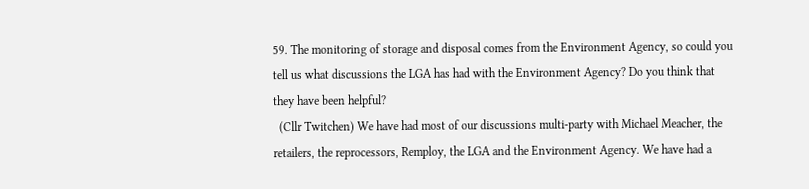59. The monitoring of storage and disposal comes from the Environment Agency, so could you tell us what discussions the LGA has had with the Environment Agency? Do you think that they have been helpful?
  (Cllr Twitchen) We have had most of our discussions multi-party with Michael Meacher, the retailers, the reprocessors, Remploy, the LGA and the Environment Agency. We have had a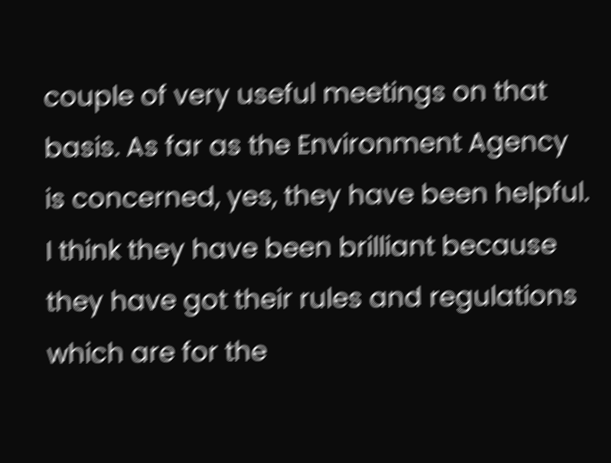couple of very useful meetings on that basis. As far as the Environment Agency is concerned, yes, they have been helpful. I think they have been brilliant because they have got their rules and regulations which are for the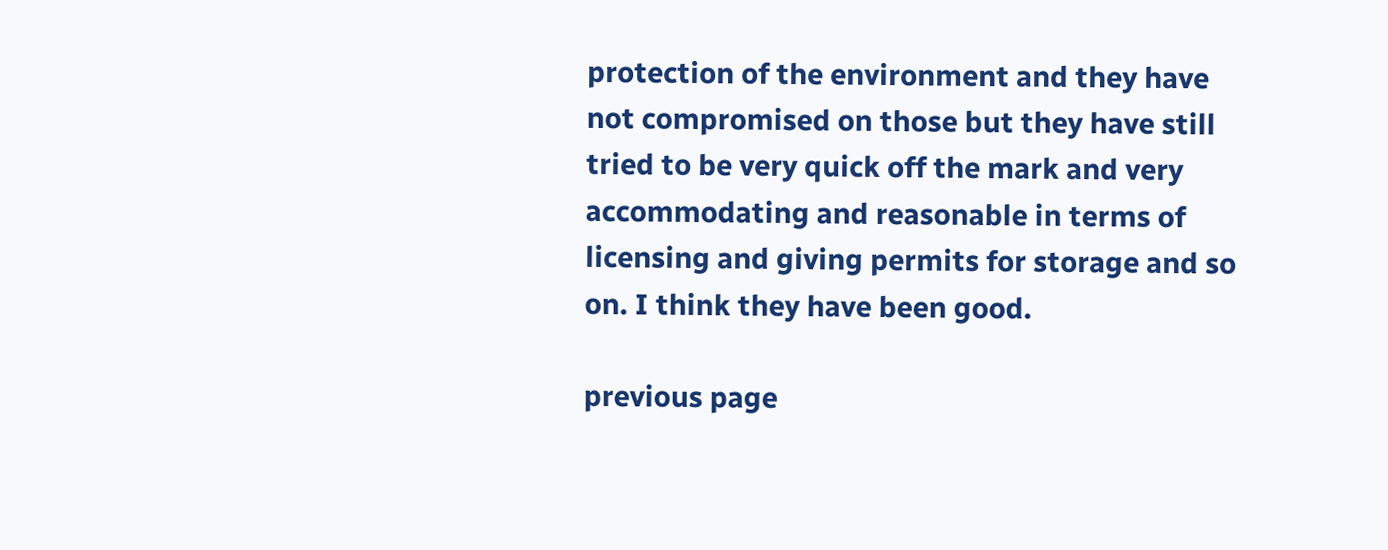protection of the environment and they have not compromised on those but they have still tried to be very quick off the mark and very accommodating and reasonable in terms of licensing and giving permits for storage and so on. I think they have been good.

previous page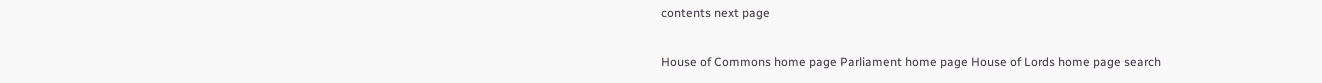contents next page

House of Commons home page Parliament home page House of Lords home page search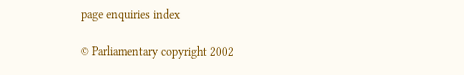page enquiries index

© Parliamentary copyright 2002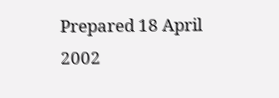Prepared 18 April 2002